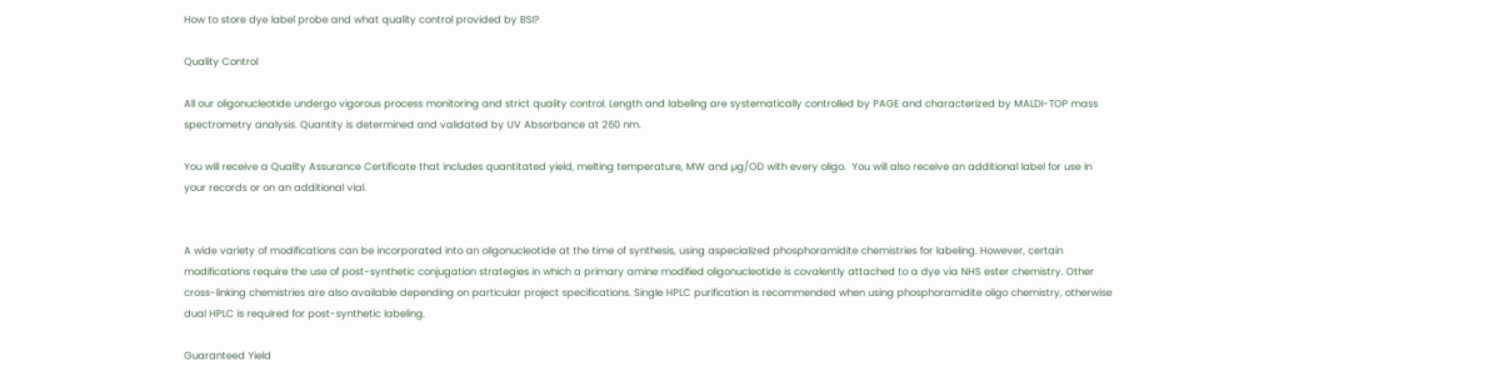How to store dye label probe and what quality control provided by BSI?

Quality Control

All our oligonucleotide undergo vigorous process monitoring and strict quality control. Length and labeling are systematically controlled by PAGE and characterized by MALDI-TOP mass spectrometry analysis. Quantity is determined and validated by UV Absorbance at 260 nm.

You will receive a Quality Assurance Certificate that includes quantitated yield, melting temperature, MW and µg/OD with every oligo.  You will also receive an additional label for use in your records or on an additional vial.


A wide variety of modifications can be incorporated into an oligonucleotide at the time of synthesis, using aspecialized phosphoramidite chemistries for labeling. However, certain modifications require the use of post-synthetic conjugation strategies in which a primary amine modified oligonucleotide is covalently attached to a dye via NHS ester chemistry. Other cross-linking chemistries are also available depending on particular project specifications. Single HPLC purification is recommended when using phosphoramidite oligo chemistry, otherwise dual HPLC is required for post-synthetic labeling.

Guaranteed Yield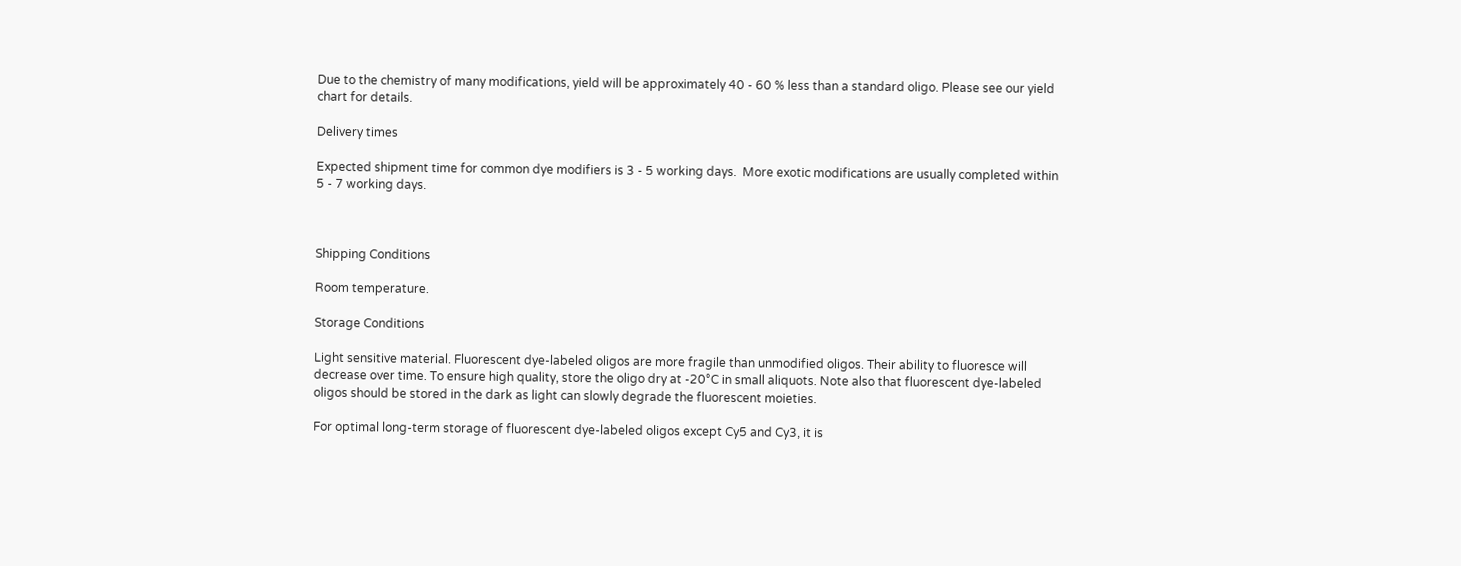Due to the chemistry of many modifications, yield will be approximately 40 - 60 % less than a standard oligo. Please see our yield chart for details.

Delivery times

Expected shipment time for common dye modifiers is 3 - 5 working days.  More exotic modifications are usually completed within 5 - 7 working days.



Shipping Conditions

Room temperature.

Storage Conditions

Light sensitive material. Fluorescent dye-labeled oligos are more fragile than unmodified oligos. Their ability to fluoresce will decrease over time. To ensure high quality, store the oligo dry at -20°C in small aliquots. Note also that fluorescent dye-labeled oligos should be stored in the dark as light can slowly degrade the fluorescent moieties.

For optimal long-term storage of fluorescent dye-labeled oligos except Cy5 and Cy3, it is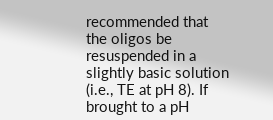recommended that the oligos be resuspended in a slightly basic solution (i.e., TE at pH 8). If brought to a pH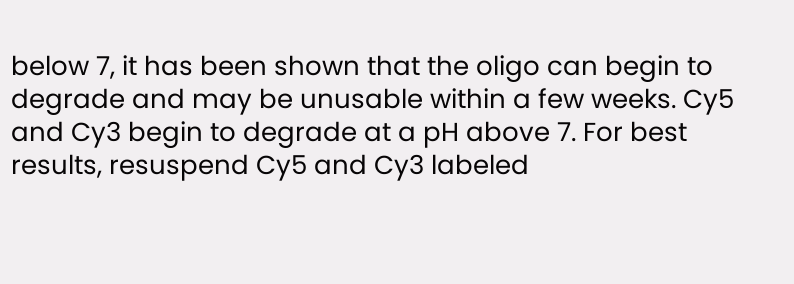below 7, it has been shown that the oligo can begin to degrade and may be unusable within a few weeks. Cy5 and Cy3 begin to degrade at a pH above 7. For best results, resuspend Cy5 and Cy3 labeled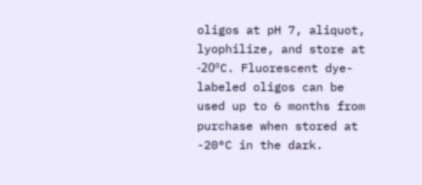oligos at pH 7, aliquot, lyophilize, and store at -20ºC. Fluorescent dye-labeled oligos can be used up to 6 months from purchase when stored at -20°C in the dark.